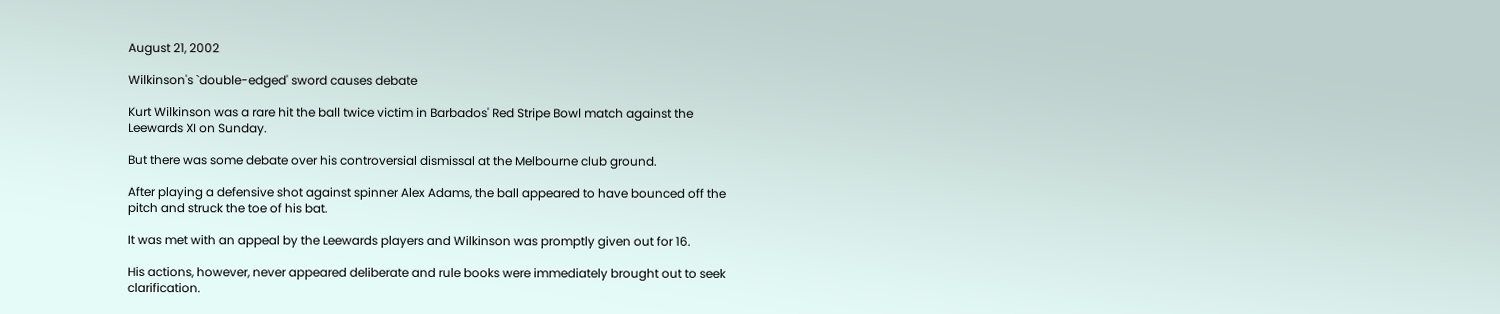August 21, 2002

Wilkinson's `double-edged' sword causes debate

Kurt Wilkinson was a rare hit the ball twice victim in Barbados' Red Stripe Bowl match against the Leewards XI on Sunday.

But there was some debate over his controversial dismissal at the Melbourne club ground.

After playing a defensive shot against spinner Alex Adams, the ball appeared to have bounced off the pitch and struck the toe of his bat.

It was met with an appeal by the Leewards players and Wilkinson was promptly given out for 16.

His actions, however, never appeared deliberate and rule books were immediately brought out to seek clarification.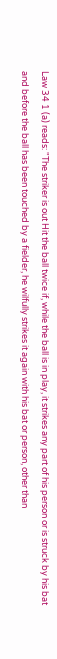Law 34 1 (a) reads: "The striker is out Hit the ball twice if, while the ball is in play, it strikes any part of his person or is struck by his bat and before the ball has been touched by a fielder, he wilfully strikes it again with his bat or person, other than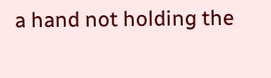a hand not holding the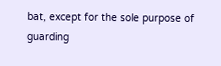bat, except for the sole purpose of guarding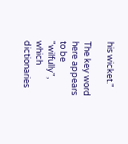his wicket."

The key word here appears to be "wilfully", which dictionaries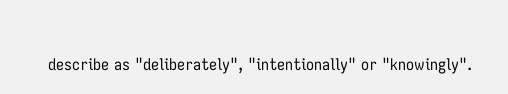describe as "deliberately", "intentionally" or "knowingly".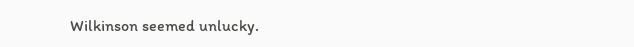Wilkinson seemed unlucky.